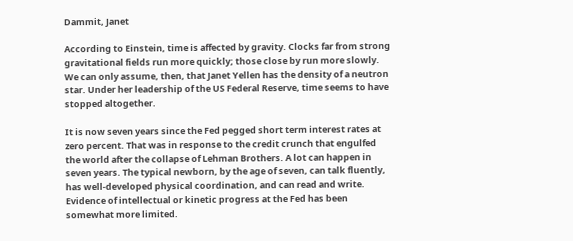Dammit, Janet

According to Einstein, time is affected by gravity. Clocks far from strong gravitational fields run more quickly; those close by run more slowly. We can only assume, then, that Janet Yellen has the density of a neutron star. Under her leadership of the US Federal Reserve, time seems to have stopped altogether.

It is now seven years since the Fed pegged short term interest rates at zero percent. That was in response to the credit crunch that engulfed the world after the collapse of Lehman Brothers. A lot can happen in seven years. The typical newborn, by the age of seven, can talk fluently, has well-developed physical coordination, and can read and write. Evidence of intellectual or kinetic progress at the Fed has been somewhat more limited.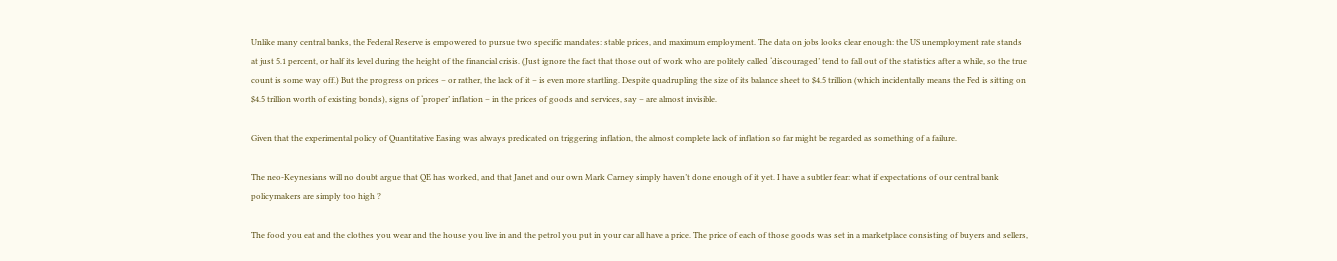Unlike many central banks, the Federal Reserve is empowered to pursue two specific mandates: stable prices, and maximum employment. The data on jobs looks clear enough: the US unemployment rate stands at just 5.1 percent, or half its level during the height of the financial crisis. (Just ignore the fact that those out of work who are politely called ‘discouraged’ tend to fall out of the statistics after a while, so the true count is some way off.) But the progress on prices – or rather, the lack of it – is even more startling. Despite quadrupling the size of its balance sheet to $4.5 trillion (which incidentally means the Fed is sitting on $4.5 trillion worth of existing bonds), signs of ‘proper’ inflation – in the prices of goods and services, say – are almost invisible.

Given that the experimental policy of Quantitative Easing was always predicated on triggering inflation, the almost complete lack of inflation so far might be regarded as something of a failure.

The neo-Keynesians will no doubt argue that QE has worked, and that Janet and our own Mark Carney simply haven’t done enough of it yet. I have a subtler fear: what if expectations of our central bank policymakers are simply too high ?

The food you eat and the clothes you wear and the house you live in and the petrol you put in your car all have a price. The price of each of those goods was set in a marketplace consisting of buyers and sellers,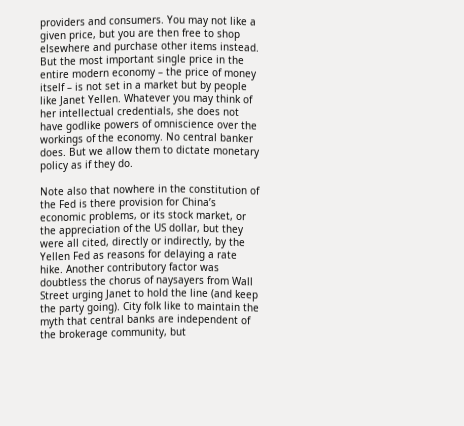providers and consumers. You may not like a given price, but you are then free to shop elsewhere and purchase other items instead. But the most important single price in the entire modern economy – the price of money itself – is not set in a market but by people like Janet Yellen. Whatever you may think of her intellectual credentials, she does not have godlike powers of omniscience over the workings of the economy. No central banker does. But we allow them to dictate monetary policy as if they do.

Note also that nowhere in the constitution of the Fed is there provision for China’s economic problems, or its stock market, or the appreciation of the US dollar, but they were all cited, directly or indirectly, by the Yellen Fed as reasons for delaying a rate hike. Another contributory factor was doubtless the chorus of naysayers from Wall Street urging Janet to hold the line (and keep the party going). City folk like to maintain the myth that central banks are independent of the brokerage community, but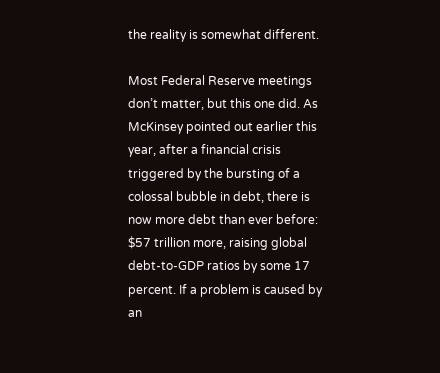the reality is somewhat different.

Most Federal Reserve meetings don’t matter, but this one did. As McKinsey pointed out earlier this year, after a financial crisis triggered by the bursting of a colossal bubble in debt, there is now more debt than ever before: $57 trillion more, raising global debt-to-GDP ratios by some 17 percent. If a problem is caused by an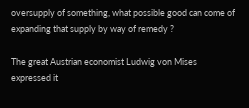oversupply of something, what possible good can come of expanding that supply by way of remedy ?

The great Austrian economist Ludwig von Mises expressed it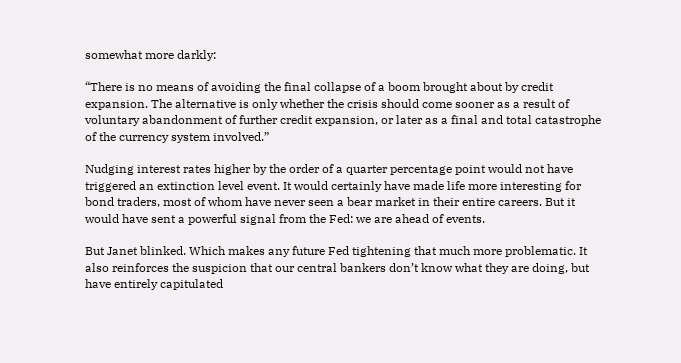somewhat more darkly:

“There is no means of avoiding the final collapse of a boom brought about by credit expansion. The alternative is only whether the crisis should come sooner as a result of voluntary abandonment of further credit expansion, or later as a final and total catastrophe of the currency system involved.”

Nudging interest rates higher by the order of a quarter percentage point would not have triggered an extinction level event. It would certainly have made life more interesting for bond traders, most of whom have never seen a bear market in their entire careers. But it would have sent a powerful signal from the Fed: we are ahead of events.

But Janet blinked. Which makes any future Fed tightening that much more problematic. It also reinforces the suspicion that our central bankers don’t know what they are doing, but have entirely capitulated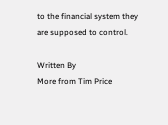to the financial system they are supposed to control.

Written By
More from Tim Price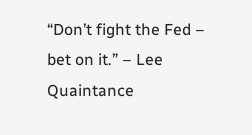“Don’t fight the Fed – bet on it.” – Lee Quaintance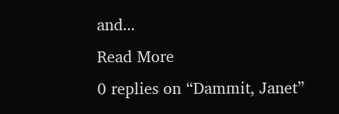and...
Read More
0 replies on “Dammit, Janet”